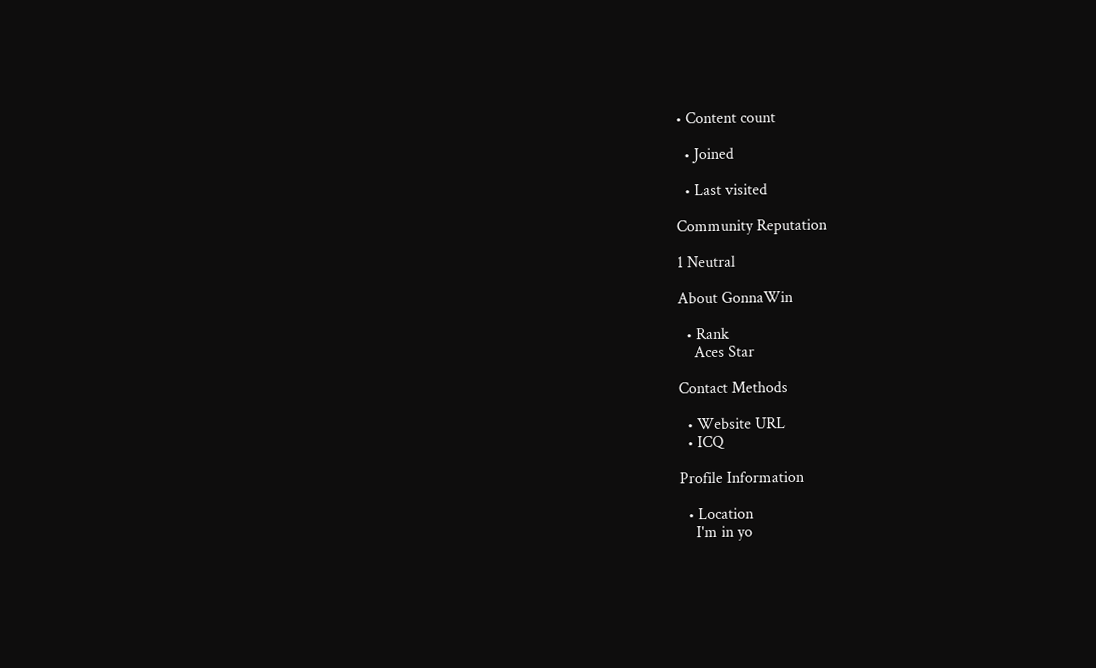• Content count

  • Joined

  • Last visited

Community Reputation

1 Neutral

About GonnaWin

  • Rank
    Aces Star

Contact Methods

  • Website URL
  • ICQ

Profile Information

  • Location
    I'm in yo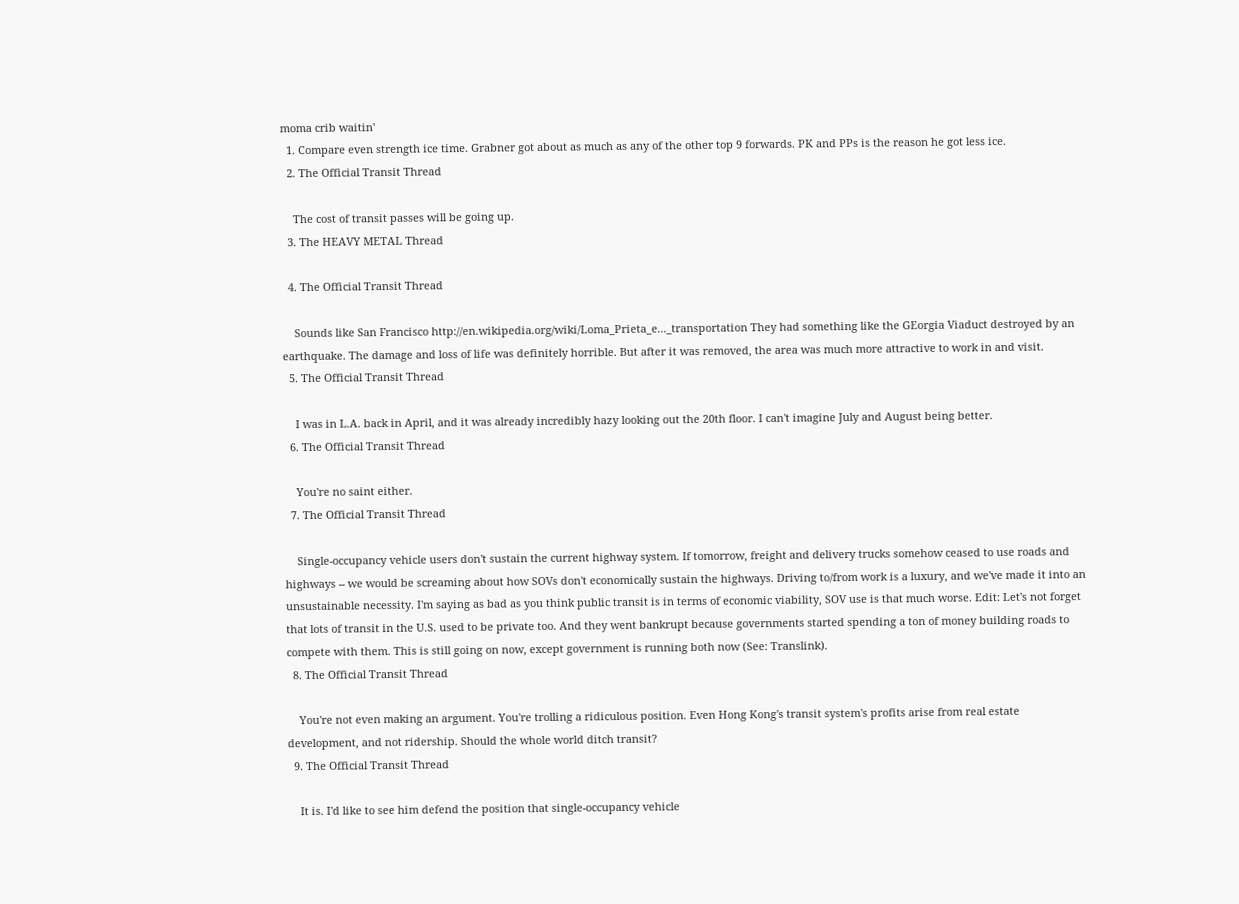moma crib waitin'
  1. Compare even strength ice time. Grabner got about as much as any of the other top 9 forwards. PK and PPs is the reason he got less ice.
  2. The Official Transit Thread

    The cost of transit passes will be going up.
  3. The HEAVY METAL Thread

  4. The Official Transit Thread

    Sounds like San Francisco http://en.wikipedia.org/wiki/Loma_Prieta_e..._transportation They had something like the GEorgia Viaduct destroyed by an earthquake. The damage and loss of life was definitely horrible. But after it was removed, the area was much more attractive to work in and visit.
  5. The Official Transit Thread

    I was in L.A. back in April, and it was already incredibly hazy looking out the 20th floor. I can't imagine July and August being better.
  6. The Official Transit Thread

    You're no saint either.
  7. The Official Transit Thread

    Single-occupancy vehicle users don't sustain the current highway system. If tomorrow, freight and delivery trucks somehow ceased to use roads and highways -- we would be screaming about how SOVs don't economically sustain the highways. Driving to/from work is a luxury, and we've made it into an unsustainable necessity. I'm saying as bad as you think public transit is in terms of economic viability, SOV use is that much worse. Edit: Let's not forget that lots of transit in the U.S. used to be private too. And they went bankrupt because governments started spending a ton of money building roads to compete with them. This is still going on now, except government is running both now (See: Translink).
  8. The Official Transit Thread

    You're not even making an argument. You're trolling a ridiculous position. Even Hong Kong's transit system's profits arise from real estate development, and not ridership. Should the whole world ditch transit?
  9. The Official Transit Thread

    It is. I'd like to see him defend the position that single-occupancy vehicle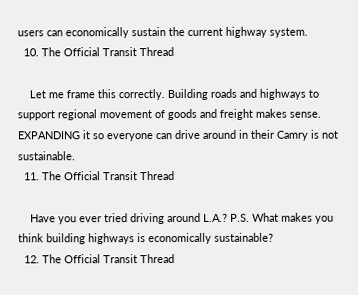users can economically sustain the current highway system.
  10. The Official Transit Thread

    Let me frame this correctly. Building roads and highways to support regional movement of goods and freight makes sense. EXPANDING it so everyone can drive around in their Camry is not sustainable.
  11. The Official Transit Thread

    Have you ever tried driving around L.A.? P.S. What makes you think building highways is economically sustainable?
  12. The Official Transit Thread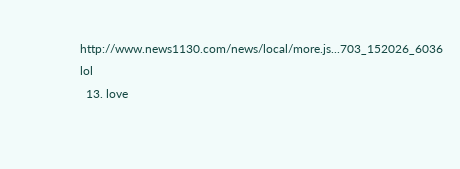http://www.news1130.com/news/local/more.js...703_152026_6036 lol
  13. love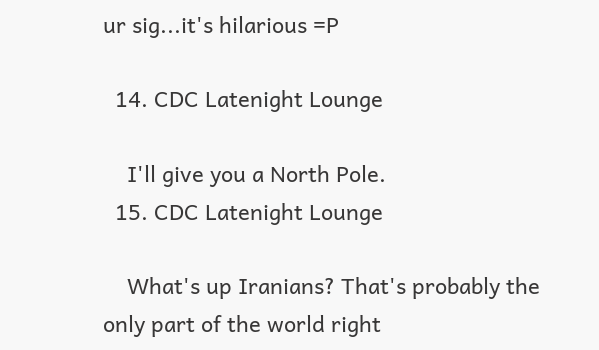ur sig...it's hilarious =P

  14. CDC Latenight Lounge

    I'll give you a North Pole.
  15. CDC Latenight Lounge

    What's up Iranians? That's probably the only part of the world right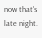now that's late night.